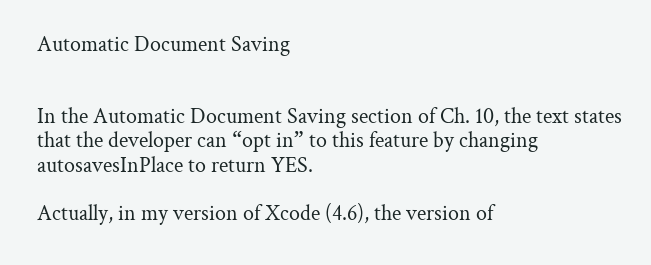Automatic Document Saving


In the Automatic Document Saving section of Ch. 10, the text states that the developer can “opt in” to this feature by changing autosavesInPlace to return YES.

Actually, in my version of Xcode (4.6), the version of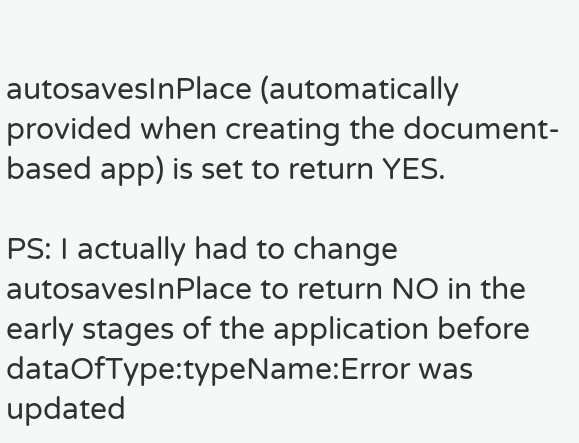autosavesInPlace (automatically provided when creating the document-based app) is set to return YES.

PS: I actually had to change autosavesInPlace to return NO in the early stages of the application before dataOfType:typeName:Error was updated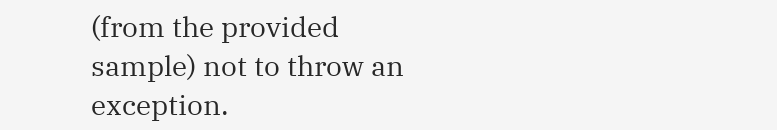(from the provided sample) not to throw an exception.